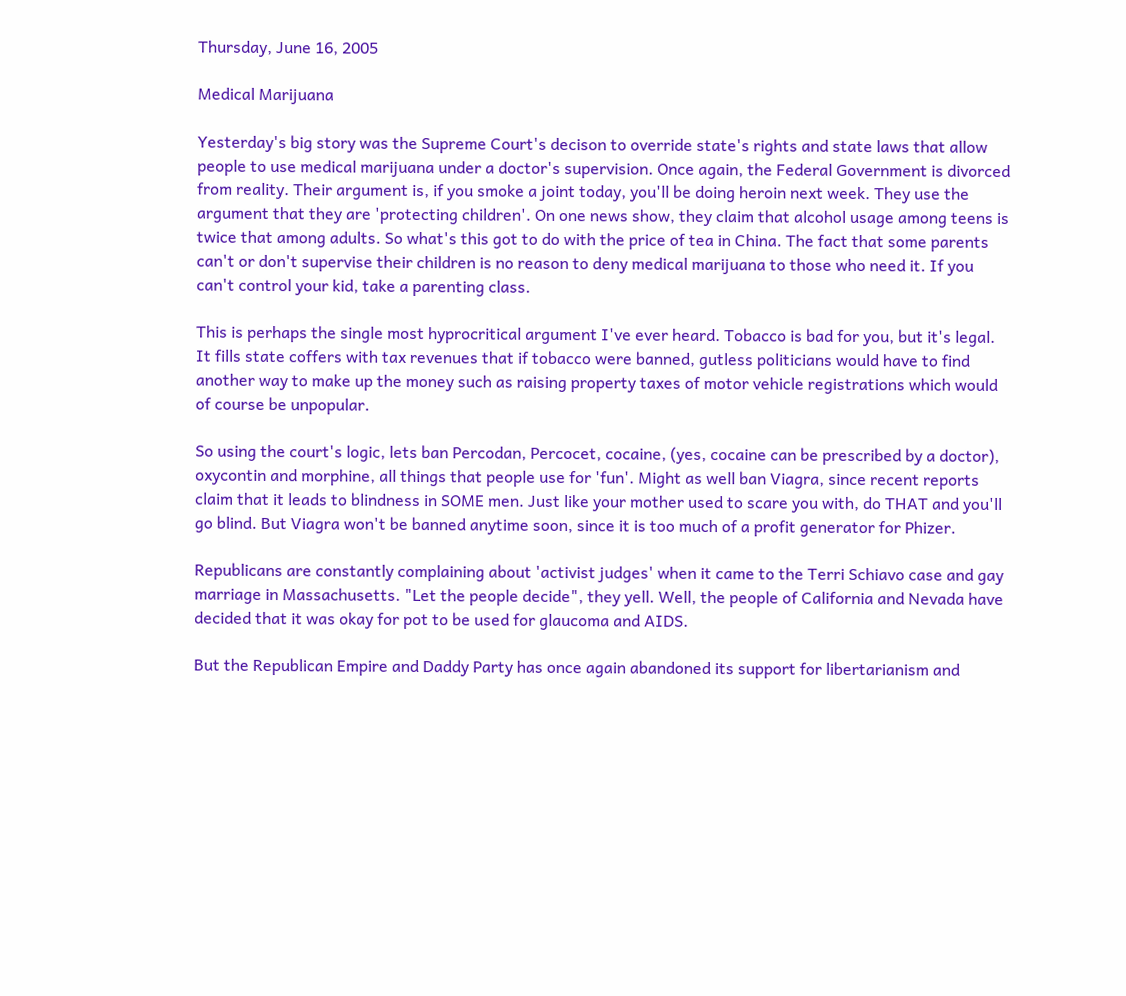Thursday, June 16, 2005

Medical Marijuana

Yesterday's big story was the Supreme Court's decison to override state's rights and state laws that allow people to use medical marijuana under a doctor's supervision. Once again, the Federal Government is divorced from reality. Their argument is, if you smoke a joint today, you'll be doing heroin next week. They use the argument that they are 'protecting children'. On one news show, they claim that alcohol usage among teens is twice that among adults. So what's this got to do with the price of tea in China. The fact that some parents can't or don't supervise their children is no reason to deny medical marijuana to those who need it. If you can't control your kid, take a parenting class.

This is perhaps the single most hyprocritical argument I've ever heard. Tobacco is bad for you, but it's legal. It fills state coffers with tax revenues that if tobacco were banned, gutless politicians would have to find another way to make up the money such as raising property taxes of motor vehicle registrations which would of course be unpopular.

So using the court's logic, lets ban Percodan, Percocet, cocaine, (yes, cocaine can be prescribed by a doctor), oxycontin and morphine, all things that people use for 'fun'. Might as well ban Viagra, since recent reports claim that it leads to blindness in SOME men. Just like your mother used to scare you with, do THAT and you'll go blind. But Viagra won't be banned anytime soon, since it is too much of a profit generator for Phizer.

Republicans are constantly complaining about 'activist judges' when it came to the Terri Schiavo case and gay marriage in Massachusetts. "Let the people decide", they yell. Well, the people of California and Nevada have decided that it was okay for pot to be used for glaucoma and AIDS.

But the Republican Empire and Daddy Party has once again abandoned its support for libertarianism and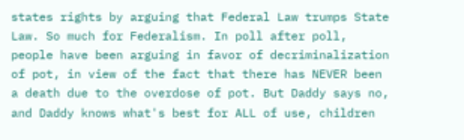states rights by arguing that Federal Law trumps State Law. So much for Federalism. In poll after poll, people have been arguing in favor of decriminalization of pot, in view of the fact that there has NEVER been a death due to the overdose of pot. But Daddy says no, and Daddy knows what's best for ALL of use, children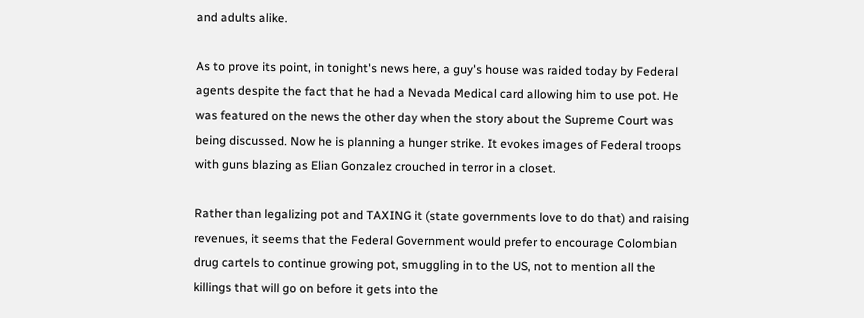and adults alike.

As to prove its point, in tonight's news here, a guy's house was raided today by Federal agents despite the fact that he had a Nevada Medical card allowing him to use pot. He was featured on the news the other day when the story about the Supreme Court was being discussed. Now he is planning a hunger strike. It evokes images of Federal troops with guns blazing as Elian Gonzalez crouched in terror in a closet.

Rather than legalizing pot and TAXING it (state governments love to do that) and raising revenues, it seems that the Federal Government would prefer to encourage Colombian drug cartels to continue growing pot, smuggling in to the US, not to mention all the killings that will go on before it gets into the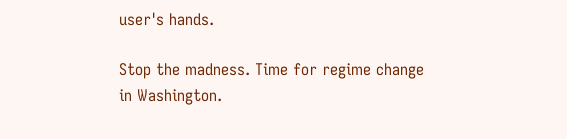user's hands.

Stop the madness. Time for regime change in Washington.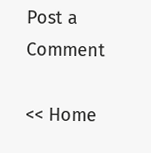Post a Comment

<< Home